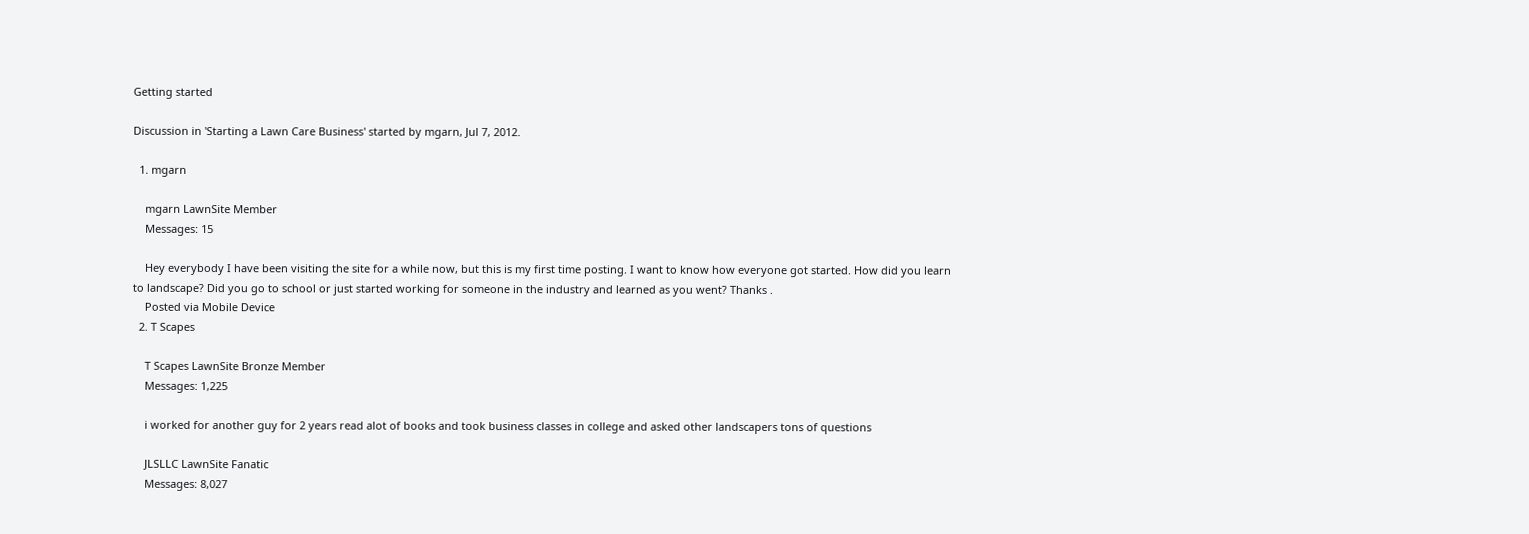Getting started

Discussion in 'Starting a Lawn Care Business' started by mgarn, Jul 7, 2012.

  1. mgarn

    mgarn LawnSite Member
    Messages: 15

    Hey everybody I have been visiting the site for a while now, but this is my first time posting. I want to know how everyone got started. How did you learn to landscape? Did you go to school or just started working for someone in the industry and learned as you went? Thanks .
    Posted via Mobile Device
  2. T Scapes

    T Scapes LawnSite Bronze Member
    Messages: 1,225

    i worked for another guy for 2 years read alot of books and took business classes in college and asked other landscapers tons of questions

    JLSLLC LawnSite Fanatic
    Messages: 8,027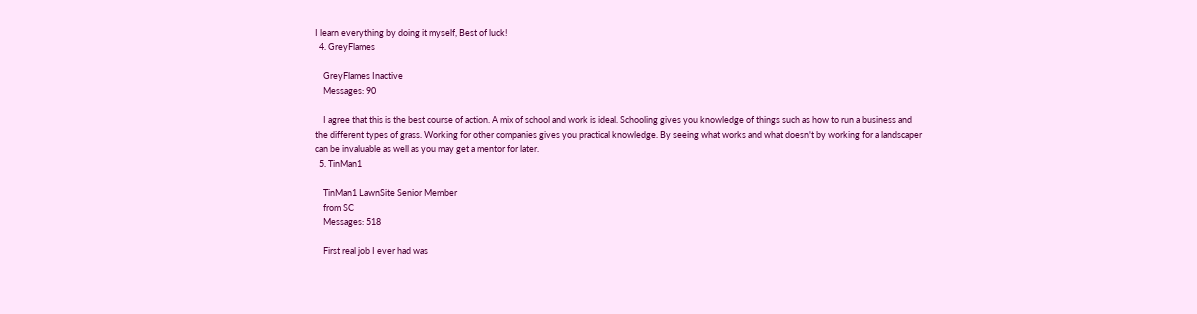I learn everything by doing it myself, Best of luck!
  4. GreyFlames

    GreyFlames Inactive
    Messages: 90

    I agree that this is the best course of action. A mix of school and work is ideal. Schooling gives you knowledge of things such as how to run a business and the different types of grass. Working for other companies gives you practical knowledge. By seeing what works and what doesn't by working for a landscaper can be invaluable as well as you may get a mentor for later.
  5. TinMan1

    TinMan1 LawnSite Senior Member
    from SC
    Messages: 518

    First real job I ever had was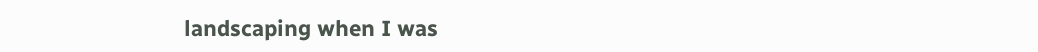landscaping when I was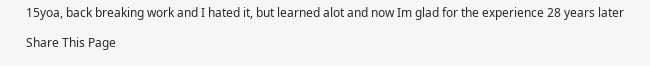15yoa, back breaking work and I hated it, but learned alot and now Im glad for the experience 28 years later

Share This Page